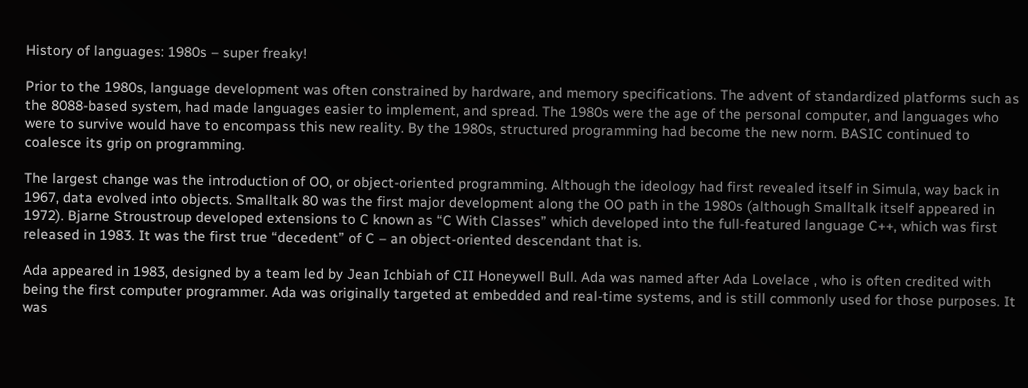History of languages: 1980s – super freaky!

Prior to the 1980s, language development was often constrained by hardware, and memory specifications. The advent of standardized platforms such as the 8088-based system, had made languages easier to implement, and spread. The 1980s were the age of the personal computer, and languages who were to survive would have to encompass this new reality. By the 1980s, structured programming had become the new norm. BASIC continued to coalesce its grip on programming.

The largest change was the introduction of OO, or object-oriented programming. Although the ideology had first revealed itself in Simula, way back in 1967, data evolved into objects. Smalltalk 80 was the first major development along the OO path in the 1980s (although Smalltalk itself appeared in 1972). Bjarne Stroustroup developed extensions to C known as “C With Classes” which developed into the full-featured language C++, which was first released in 1983. It was the first true “decedent” of C – an object-oriented descendant that is.

Ada appeared in 1983, designed by a team led by Jean Ichbiah of CII Honeywell Bull. Ada was named after Ada Lovelace , who is often credited with being the first computer programmer. Ada was originally targeted at embedded and real-time systems, and is still commonly used for those purposes. It was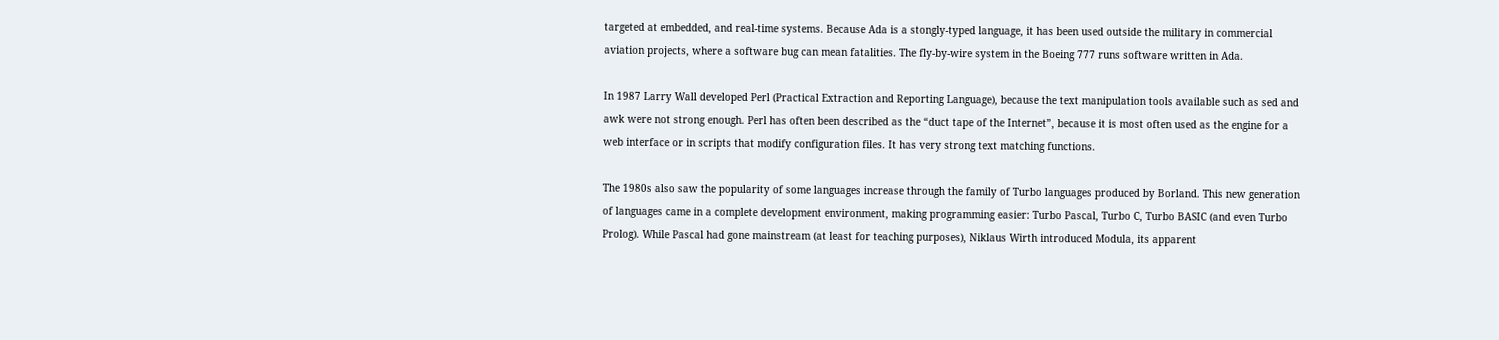targeted at embedded, and real-time systems. Because Ada is a stongly-typed language, it has been used outside the military in commercial aviation projects, where a software bug can mean fatalities. The fly-by-wire system in the Boeing 777 runs software written in Ada.

In 1987 Larry Wall developed Perl (Practical Extraction and Reporting Language), because the text manipulation tools available such as sed and awk were not strong enough. Perl has often been described as the “duct tape of the Internet”, because it is most often used as the engine for a web interface or in scripts that modify configuration files. It has very strong text matching functions.

The 1980s also saw the popularity of some languages increase through the family of Turbo languages produced by Borland. This new generation of languages came in a complete development environment, making programming easier: Turbo Pascal, Turbo C, Turbo BASIC (and even Turbo Prolog). While Pascal had gone mainstream (at least for teaching purposes), Niklaus Wirth introduced Modula, its apparent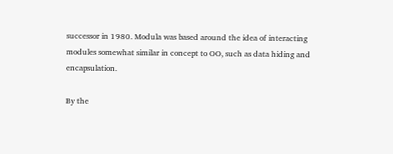successor in 1980. Modula was based around the idea of interacting modules somewhat similar in concept to OO, such as data hiding and encapsulation.

By the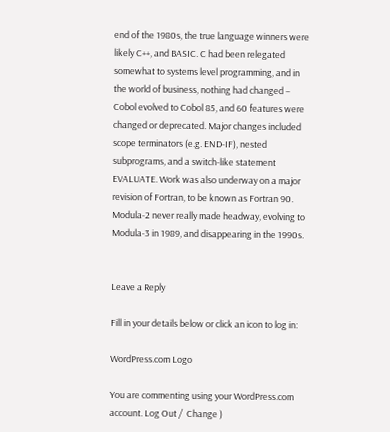end of the 1980s, the true language winners were likely C++, and BASIC. C had been relegated somewhat to systems level programming, and in the world of business, nothing had changed – Cobol evolved to Cobol 85, and 60 features were changed or deprecated. Major changes included scope terminators (e.g. END-IF), nested subprograms, and a switch-like statement EVALUATE. Work was also underway on a major revision of Fortran, to be known as Fortran 90. Modula-2 never really made headway, evolving to Modula-3 in 1989, and disappearing in the 1990s.


Leave a Reply

Fill in your details below or click an icon to log in:

WordPress.com Logo

You are commenting using your WordPress.com account. Log Out /  Change )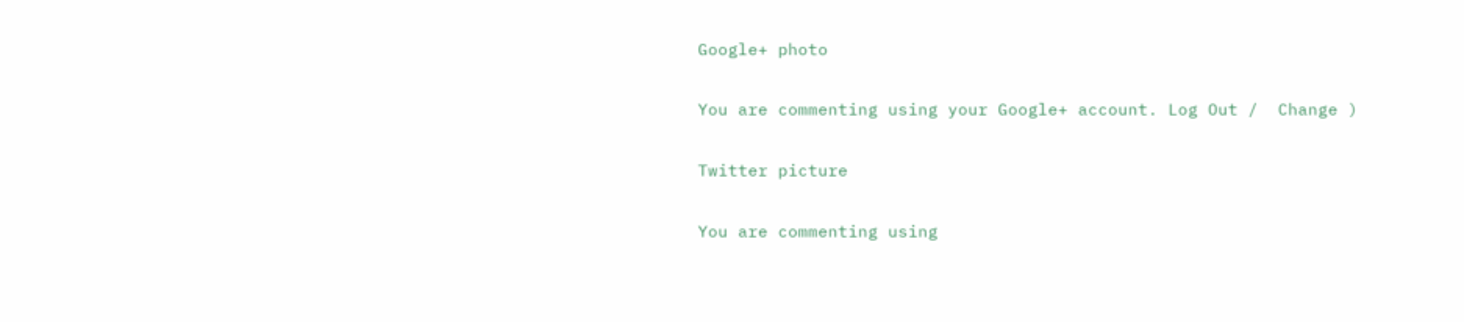Google+ photo

You are commenting using your Google+ account. Log Out /  Change )

Twitter picture

You are commenting using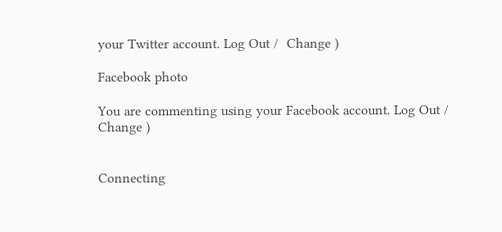your Twitter account. Log Out /  Change )

Facebook photo

You are commenting using your Facebook account. Log Out /  Change )


Connecting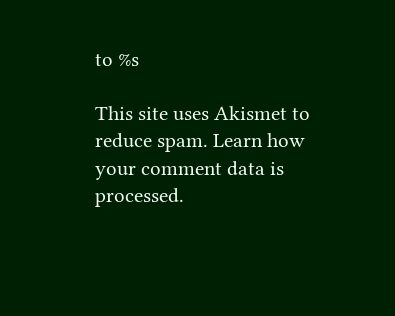to %s

This site uses Akismet to reduce spam. Learn how your comment data is processed.